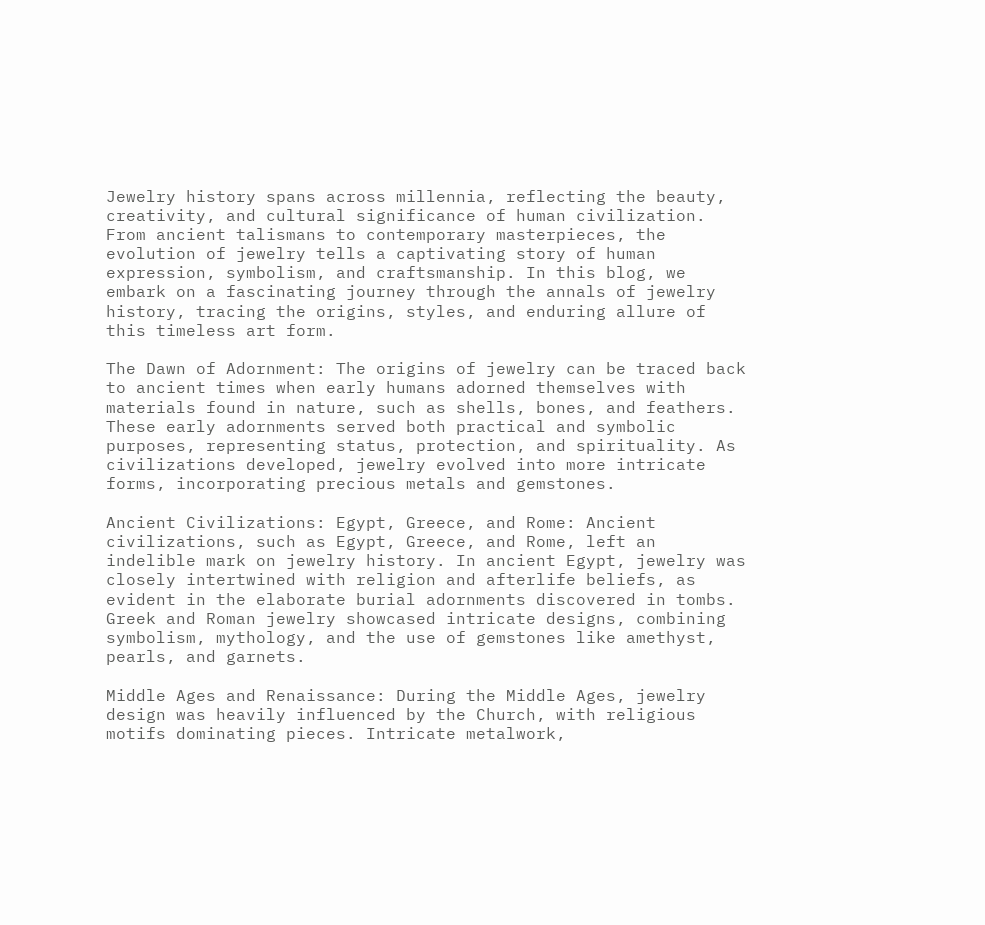Jewelry history spans across millennia, reflecting the beauty, creativity, and cultural significance of human civilization. From ancient talismans to contemporary masterpieces, the evolution of jewelry tells a captivating story of human expression, symbolism, and craftsmanship. In this blog, we embark on a fascinating journey through the annals of jewelry history, tracing the origins, styles, and enduring allure of this timeless art form.

The Dawn of Adornment: The origins of jewelry can be traced back to ancient times when early humans adorned themselves with materials found in nature, such as shells, bones, and feathers. These early adornments served both practical and symbolic purposes, representing status, protection, and spirituality. As civilizations developed, jewelry evolved into more intricate forms, incorporating precious metals and gemstones.

Ancient Civilizations: Egypt, Greece, and Rome: Ancient civilizations, such as Egypt, Greece, and Rome, left an indelible mark on jewelry history. In ancient Egypt, jewelry was closely intertwined with religion and afterlife beliefs, as evident in the elaborate burial adornments discovered in tombs. Greek and Roman jewelry showcased intricate designs, combining symbolism, mythology, and the use of gemstones like amethyst, pearls, and garnets.

Middle Ages and Renaissance: During the Middle Ages, jewelry design was heavily influenced by the Church, with religious motifs dominating pieces. Intricate metalwork,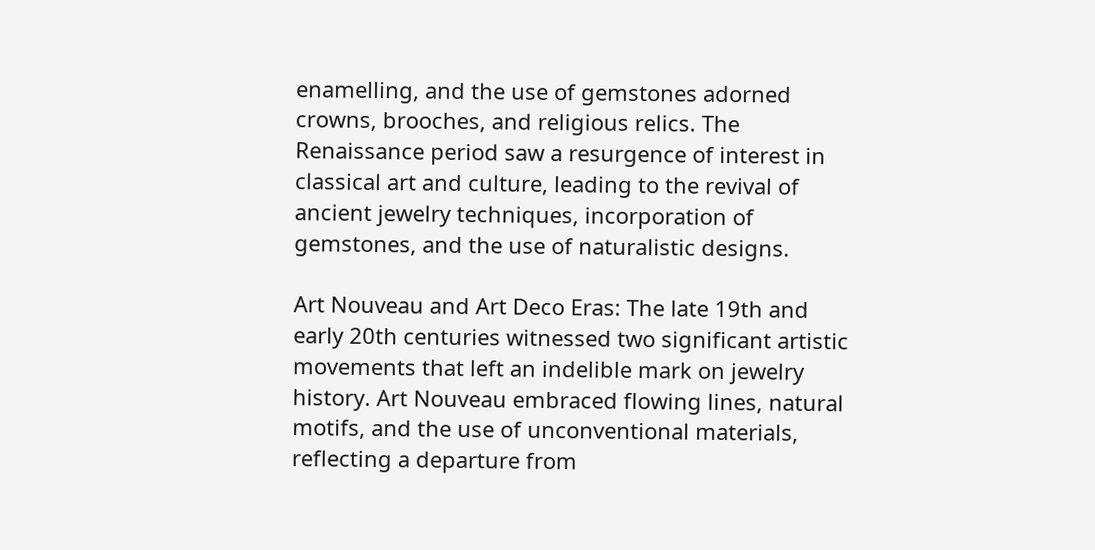enamelling, and the use of gemstones adorned crowns, brooches, and religious relics. The Renaissance period saw a resurgence of interest in classical art and culture, leading to the revival of ancient jewelry techniques, incorporation of gemstones, and the use of naturalistic designs.

Art Nouveau and Art Deco Eras: The late 19th and early 20th centuries witnessed two significant artistic movements that left an indelible mark on jewelry history. Art Nouveau embraced flowing lines, natural motifs, and the use of unconventional materials, reflecting a departure from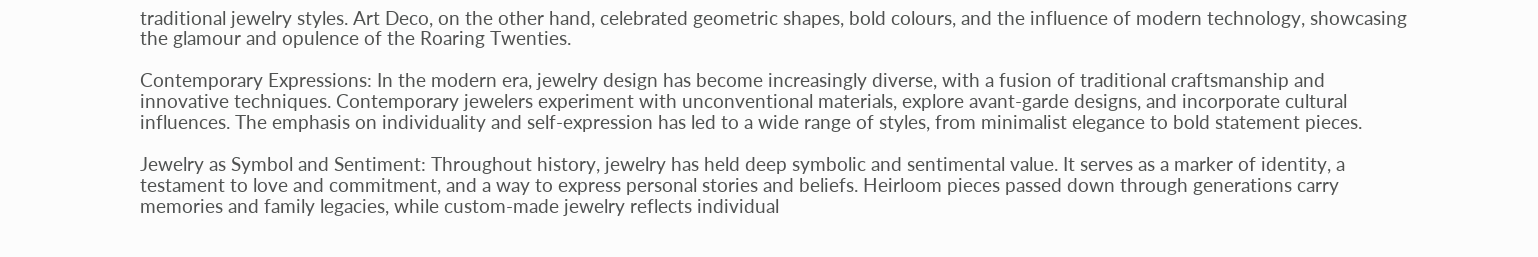traditional jewelry styles. Art Deco, on the other hand, celebrated geometric shapes, bold colours, and the influence of modern technology, showcasing the glamour and opulence of the Roaring Twenties.

Contemporary Expressions: In the modern era, jewelry design has become increasingly diverse, with a fusion of traditional craftsmanship and innovative techniques. Contemporary jewelers experiment with unconventional materials, explore avant-garde designs, and incorporate cultural influences. The emphasis on individuality and self-expression has led to a wide range of styles, from minimalist elegance to bold statement pieces.

Jewelry as Symbol and Sentiment: Throughout history, jewelry has held deep symbolic and sentimental value. It serves as a marker of identity, a testament to love and commitment, and a way to express personal stories and beliefs. Heirloom pieces passed down through generations carry memories and family legacies, while custom-made jewelry reflects individual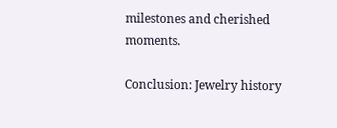milestones and cherished moments.

Conclusion: Jewelry history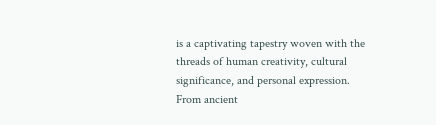is a captivating tapestry woven with the threads of human creativity, cultural significance, and personal expression. From ancient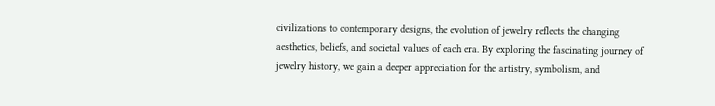civilizations to contemporary designs, the evolution of jewelry reflects the changing aesthetics, beliefs, and societal values of each era. By exploring the fascinating journey of jewelry history, we gain a deeper appreciation for the artistry, symbolism, and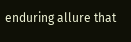enduring allure that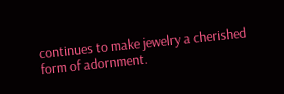continues to make jewelry a cherished form of adornment.